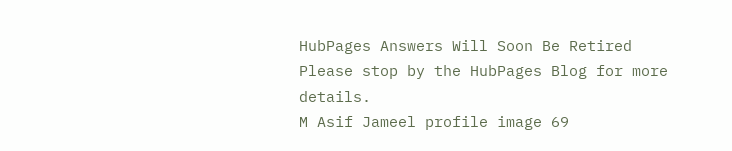HubPages Answers Will Soon Be Retired
Please stop by the HubPages Blog for more details.
M Asif Jameel profile image 69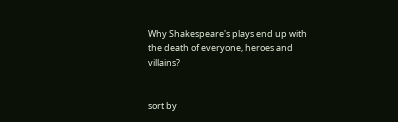Why Shakespeare's plays end up with the death of everyone, heroes and villains?


sort by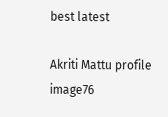best latest

Akriti Mattu profile image76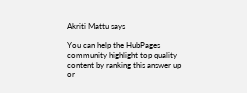Akriti Mattu says

You can help the HubPages community highlight top quality content by ranking this answer up or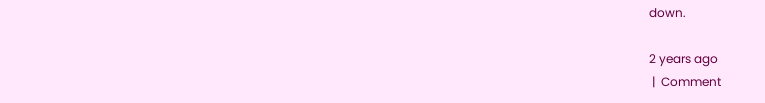down.

2 years ago
 |  Comment